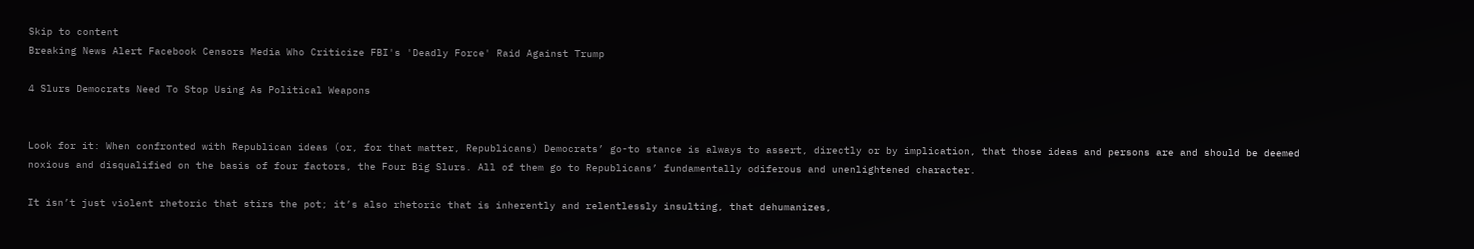Skip to content
Breaking News Alert Facebook Censors Media Who Criticize FBI's 'Deadly Force' Raid Against Trump

4 Slurs Democrats Need To Stop Using As Political Weapons


Look for it: When confronted with Republican ideas (or, for that matter, Republicans) Democrats’ go-to stance is always to assert, directly or by implication, that those ideas and persons are and should be deemed noxious and disqualified on the basis of four factors, the Four Big Slurs. All of them go to Republicans’ fundamentally odiferous and unenlightened character.

It isn’t just violent rhetoric that stirs the pot; it’s also rhetoric that is inherently and relentlessly insulting, that dehumanizes,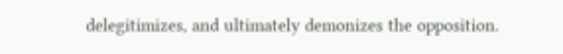delegitimizes, and ultimately demonizes the opposition.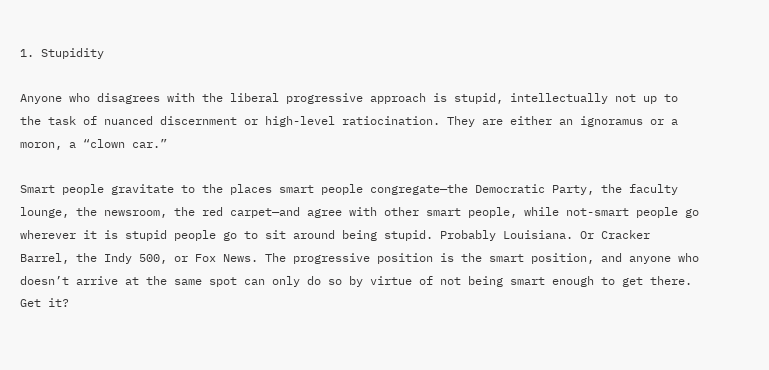1. Stupidity

Anyone who disagrees with the liberal progressive approach is stupid, intellectually not up to the task of nuanced discernment or high-level ratiocination. They are either an ignoramus or a moron, a “clown car.”

Smart people gravitate to the places smart people congregate—the Democratic Party, the faculty lounge, the newsroom, the red carpet—and agree with other smart people, while not-smart people go wherever it is stupid people go to sit around being stupid. Probably Louisiana. Or Cracker Barrel, the Indy 500, or Fox News. The progressive position is the smart position, and anyone who doesn’t arrive at the same spot can only do so by virtue of not being smart enough to get there. Get it?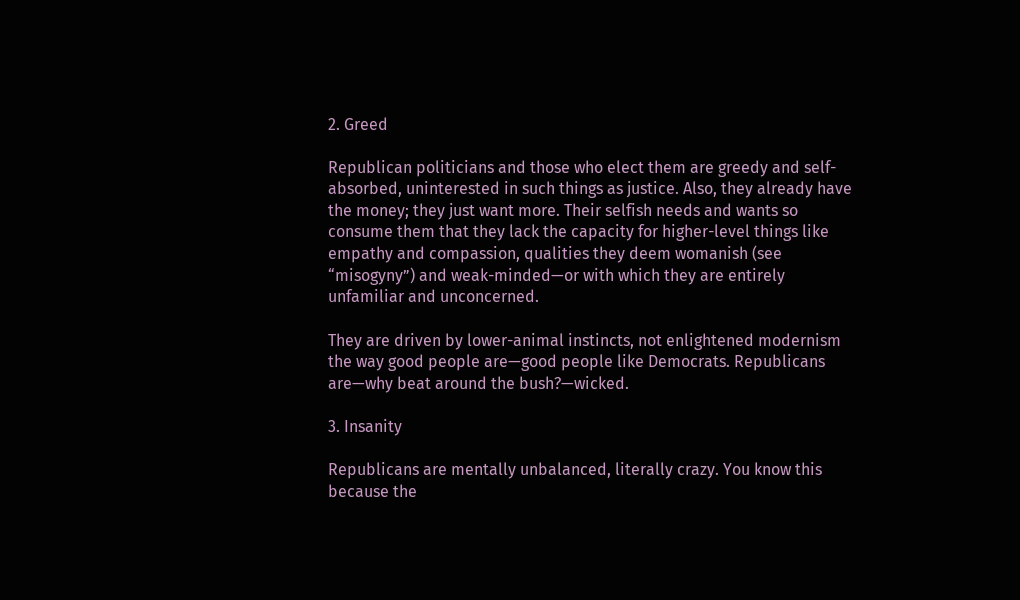2. Greed

Republican politicians and those who elect them are greedy and self-absorbed, uninterested in such things as justice. Also, they already have the money; they just want more. Their selfish needs and wants so consume them that they lack the capacity for higher-level things like empathy and compassion, qualities they deem womanish (see “misogyny”) and weak-minded—or with which they are entirely unfamiliar and unconcerned.

They are driven by lower-animal instincts, not enlightened modernism the way good people are—good people like Democrats. Republicans are—why beat around the bush?—wicked.

3. Insanity

Republicans are mentally unbalanced, literally crazy. You know this because the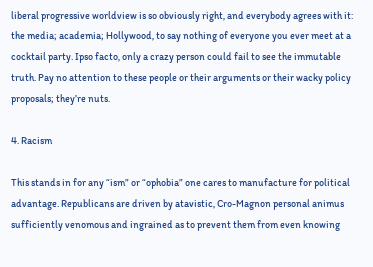liberal progressive worldview is so obviously right, and everybody agrees with it: the media; academia; Hollywood, to say nothing of everyone you ever meet at a cocktail party. Ipso facto, only a crazy person could fail to see the immutable truth. Pay no attention to these people or their arguments or their wacky policy proposals; they’re nuts.

4. Racism

This stands in for any “ism” or “ophobia” one cares to manufacture for political advantage. Republicans are driven by atavistic, Cro-Magnon personal animus sufficiently venomous and ingrained as to prevent them from even knowing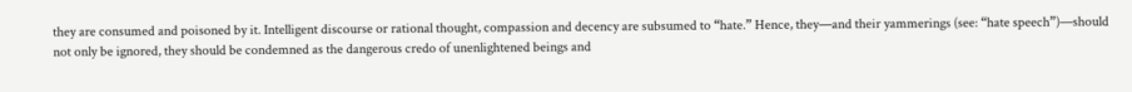they are consumed and poisoned by it. Intelligent discourse or rational thought, compassion and decency are subsumed to “hate.” Hence, they—and their yammerings (see: “hate speech”)—should not only be ignored, they should be condemned as the dangerous credo of unenlightened beings and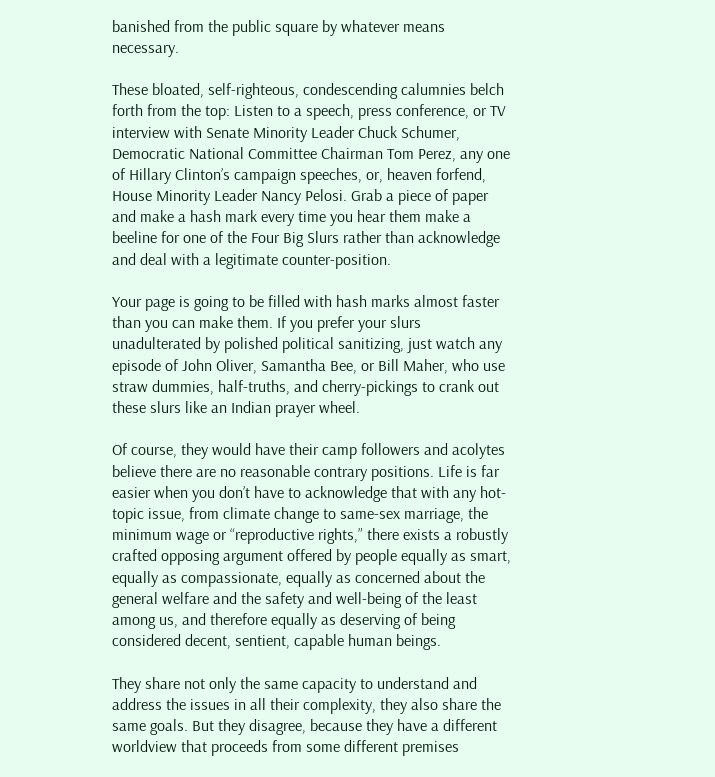banished from the public square by whatever means necessary.

These bloated, self-righteous, condescending calumnies belch forth from the top: Listen to a speech, press conference, or TV interview with Senate Minority Leader Chuck Schumer, Democratic National Committee Chairman Tom Perez, any one of Hillary Clinton’s campaign speeches, or, heaven forfend, House Minority Leader Nancy Pelosi. Grab a piece of paper and make a hash mark every time you hear them make a beeline for one of the Four Big Slurs rather than acknowledge and deal with a legitimate counter-position.

Your page is going to be filled with hash marks almost faster than you can make them. If you prefer your slurs unadulterated by polished political sanitizing, just watch any episode of John Oliver, Samantha Bee, or Bill Maher, who use straw dummies, half-truths, and cherry-pickings to crank out these slurs like an Indian prayer wheel.

Of course, they would have their camp followers and acolytes believe there are no reasonable contrary positions. Life is far easier when you don’t have to acknowledge that with any hot-topic issue, from climate change to same-sex marriage, the minimum wage or “reproductive rights,” there exists a robustly crafted opposing argument offered by people equally as smart, equally as compassionate, equally as concerned about the general welfare and the safety and well-being of the least among us, and therefore equally as deserving of being considered decent, sentient, capable human beings.

They share not only the same capacity to understand and address the issues in all their complexity, they also share the same goals. But they disagree, because they have a different worldview that proceeds from some different premises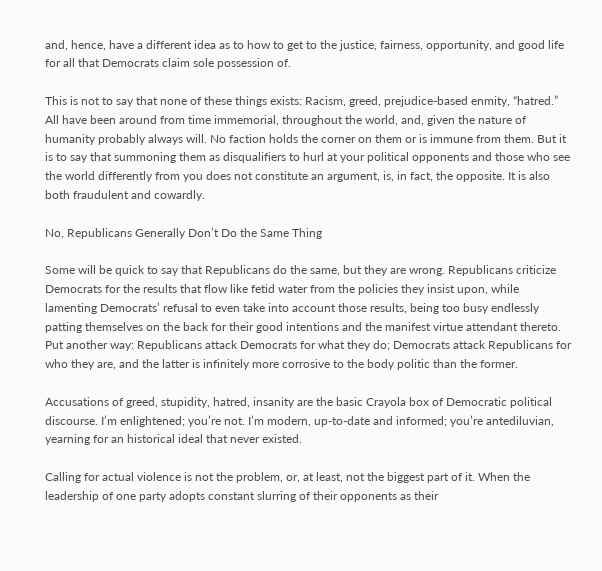and, hence, have a different idea as to how to get to the justice, fairness, opportunity, and good life for all that Democrats claim sole possession of.

This is not to say that none of these things exists: Racism, greed, prejudice-based enmity, “hatred.” All have been around from time immemorial, throughout the world, and, given the nature of humanity probably always will. No faction holds the corner on them or is immune from them. But it is to say that summoning them as disqualifiers to hurl at your political opponents and those who see the world differently from you does not constitute an argument, is, in fact, the opposite. It is also both fraudulent and cowardly.

No, Republicans Generally Don’t Do the Same Thing

Some will be quick to say that Republicans do the same, but they are wrong. Republicans criticize Democrats for the results that flow like fetid water from the policies they insist upon, while lamenting Democrats’ refusal to even take into account those results, being too busy endlessly patting themselves on the back for their good intentions and the manifest virtue attendant thereto. Put another way: Republicans attack Democrats for what they do; Democrats attack Republicans for who they are, and the latter is infinitely more corrosive to the body politic than the former.

Accusations of greed, stupidity, hatred, insanity are the basic Crayola box of Democratic political discourse. I’m enlightened; you’re not. I’m modern, up-to-date and informed; you’re antediluvian, yearning for an historical ideal that never existed.

Calling for actual violence is not the problem, or, at least, not the biggest part of it. When the leadership of one party adopts constant slurring of their opponents as their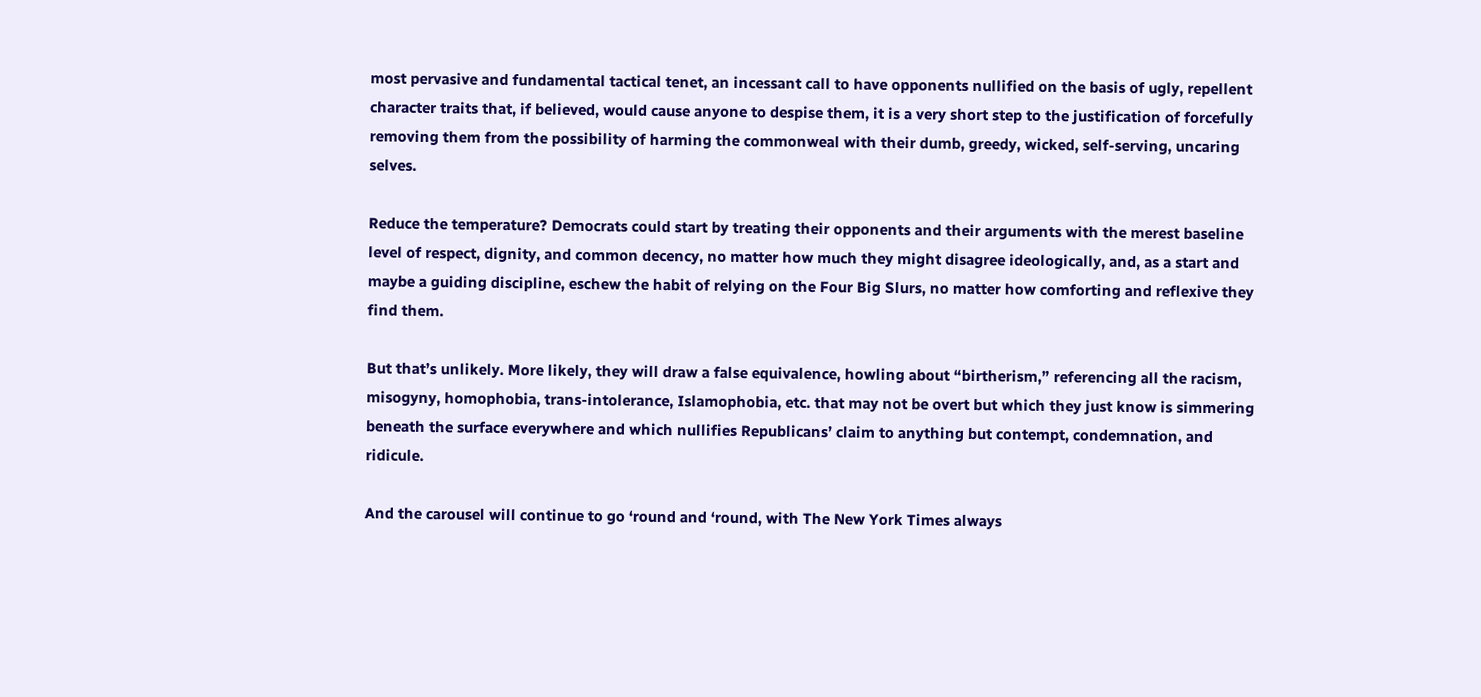most pervasive and fundamental tactical tenet, an incessant call to have opponents nullified on the basis of ugly, repellent character traits that, if believed, would cause anyone to despise them, it is a very short step to the justification of forcefully removing them from the possibility of harming the commonweal with their dumb, greedy, wicked, self-serving, uncaring selves.

Reduce the temperature? Democrats could start by treating their opponents and their arguments with the merest baseline level of respect, dignity, and common decency, no matter how much they might disagree ideologically, and, as a start and maybe a guiding discipline, eschew the habit of relying on the Four Big Slurs, no matter how comforting and reflexive they find them.

But that’s unlikely. More likely, they will draw a false equivalence, howling about “birtherism,” referencing all the racism, misogyny, homophobia, trans-intolerance, Islamophobia, etc. that may not be overt but which they just know is simmering beneath the surface everywhere and which nullifies Republicans’ claim to anything but contempt, condemnation, and ridicule.

And the carousel will continue to go ‘round and ‘round, with The New York Times always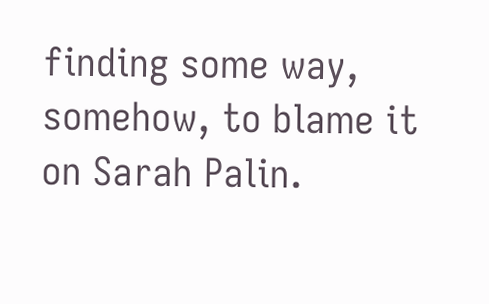finding some way, somehow, to blame it on Sarah Palin.